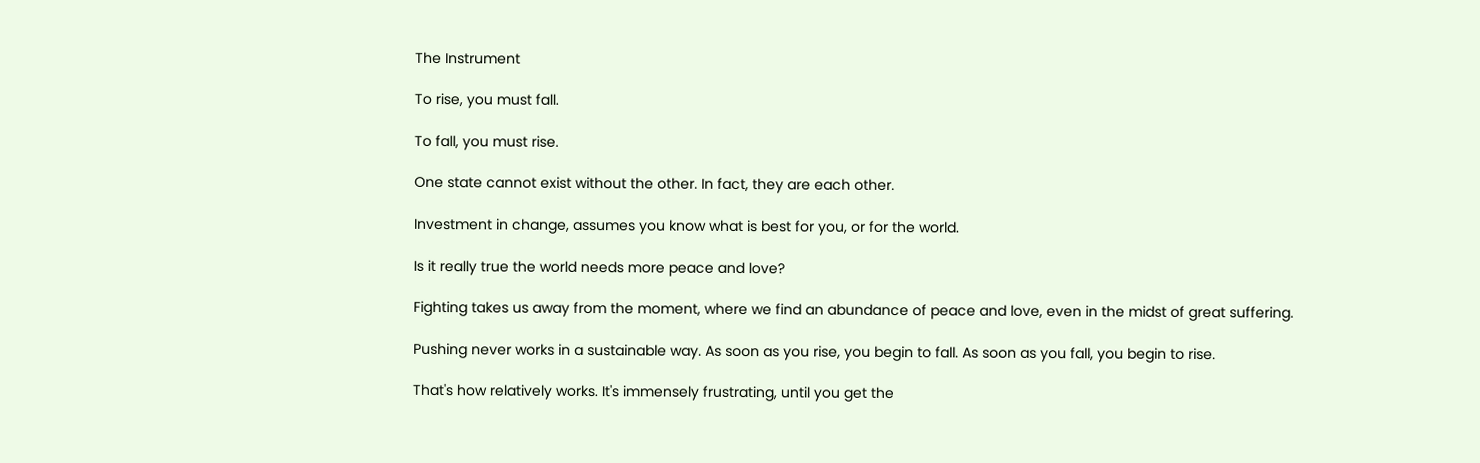The Instrument

To rise, you must fall.

To fall, you must rise.

One state cannot exist without the other. In fact, they are each other.

Investment in change, assumes you know what is best for you, or for the world.

Is it really true the world needs more peace and love?

Fighting takes us away from the moment, where we find an abundance of peace and love, even in the midst of great suffering.

Pushing never works in a sustainable way. As soon as you rise, you begin to fall. As soon as you fall, you begin to rise.

That's how relatively works. It's immensely frustrating, until you get the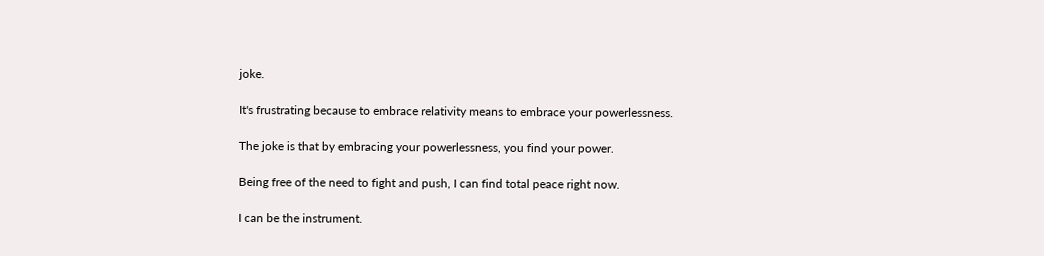joke.

It's frustrating because to embrace relativity means to embrace your powerlessness.

The joke is that by embracing your powerlessness, you find your power.

Being free of the need to fight and push, I can find total peace right now.

I can be the instrument.